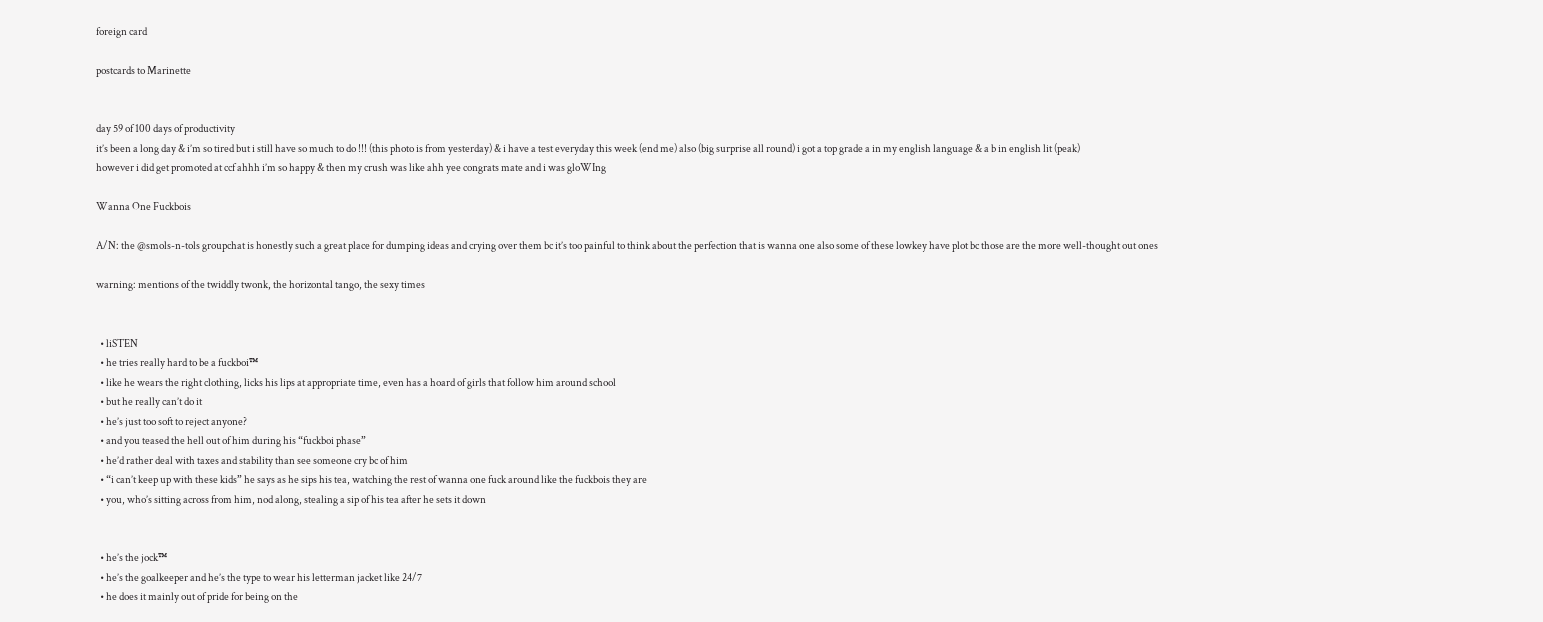foreign card

postcards to Marinette


day 59 of 100 days of productivity
it’s been a long day & i’m so tired but i still have so much to do !!! (this photo is from yesterday) & i have a test everyday this week (end me) also (big surprise all round) i got a top grade a in my english language & a b in english lit (peak)
however i did get promoted at ccf ahhh i’m so happy & then my crush was like ahh yee congrats mate and i was gloWIng

Wanna One Fuckbois

A/N: the @smols-n-tols groupchat is honestly such a great place for dumping ideas and crying over them bc it’s too painful to think about the perfection that is wanna one also some of these lowkey have plot bc those are the more well-thought out ones

warning: mentions of the twiddly twonk, the horizontal tango, the sexy times


  • liSTEN
  • he tries really hard to be a fuckboi™
  • like he wears the right clothing, licks his lips at appropriate time, even has a hoard of girls that follow him around school
  • but he really can’t do it
  • he’s just too soft to reject anyone?
  • and you teased the hell out of him during his “fuckboi phase”
  • he’d rather deal with taxes and stability than see someone cry bc of him
  • “i can’t keep up with these kids” he says as he sips his tea, watching the rest of wanna one fuck around like the fuckbois they are
  • you, who’s sitting across from him, nod along, stealing a sip of his tea after he sets it down


  • he’s the jock™
  • he’s the goalkeeper and he’s the type to wear his letterman jacket like 24/7
  • he does it mainly out of pride for being on the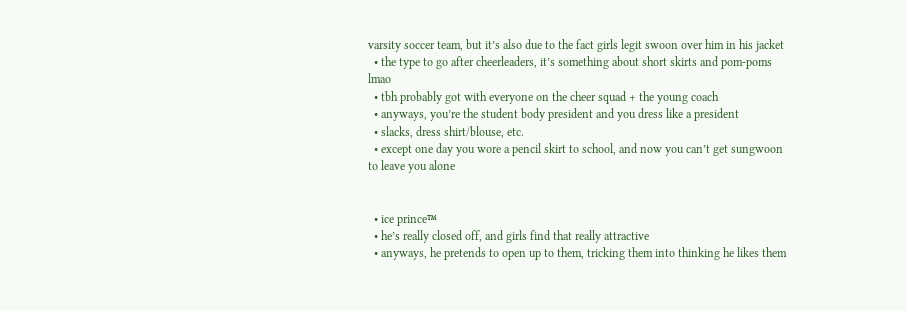varsity soccer team, but it’s also due to the fact girls legit swoon over him in his jacket
  • the type to go after cheerleaders, it’s something about short skirts and pom-poms lmao
  • tbh probably got with everyone on the cheer squad + the young coach
  • anyways, you’re the student body president and you dress like a president
  • slacks, dress shirt/blouse, etc.
  • except one day you wore a pencil skirt to school, and now you can’t get sungwoon to leave you alone


  • ice prince™
  • he’s really closed off, and girls find that really attractive
  • anyways, he pretends to open up to them, tricking them into thinking he likes them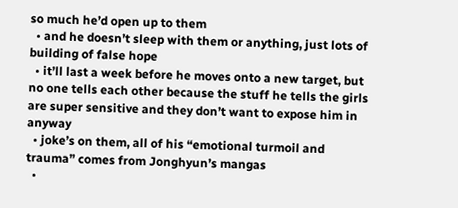so much he’d open up to them
  • and he doesn’t sleep with them or anything, just lots of building of false hope
  • it’ll last a week before he moves onto a new target, but no one tells each other because the stuff he tells the girls are super sensitive and they don’t want to expose him in anyway
  • joke’s on them, all of his “emotional turmoil and trauma” comes from Jonghyun’s mangas
  •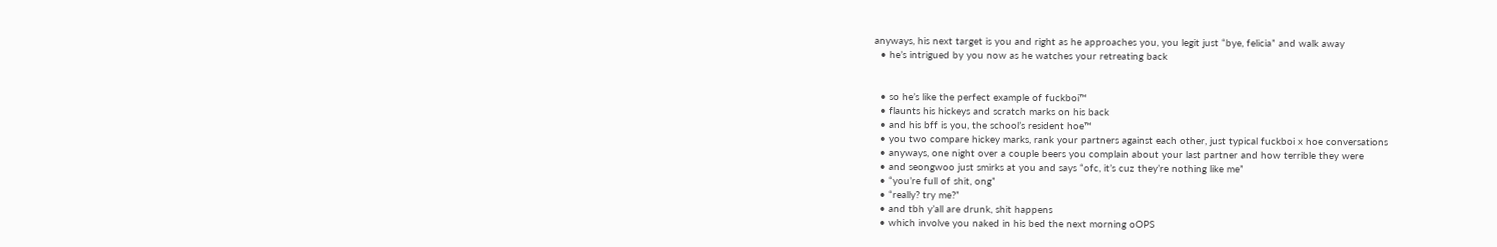anyways, his next target is you and right as he approaches you, you legit just “bye, felicia” and walk away
  • he’s intrigued by you now as he watches your retreating back


  • so he’s like the perfect example of fuckboi™
  • flaunts his hickeys and scratch marks on his back
  • and his bff is you, the school’s resident hoe™
  • you two compare hickey marks, rank your partners against each other, just typical fuckboi x hoe conversations
  • anyways, one night over a couple beers you complain about your last partner and how terrible they were
  • and seongwoo just smirks at you and says “ofc, it’s cuz they’re nothing like me”
  • “you’re full of shit, ong”
  • “really? try me?”
  • and tbh y’all are drunk, shit happens
  • which involve you naked in his bed the next morning oOPS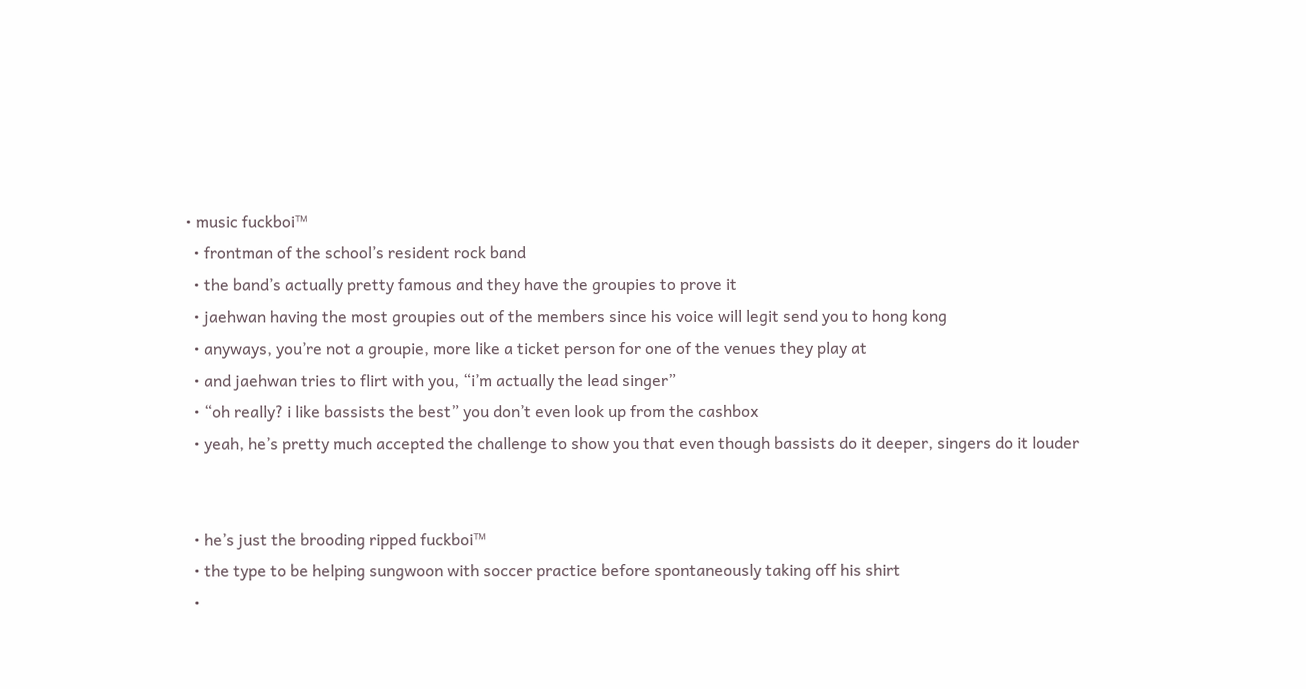• music fuckboi™
  • frontman of the school’s resident rock band
  • the band’s actually pretty famous and they have the groupies to prove it
  • jaehwan having the most groupies out of the members since his voice will legit send you to hong kong
  • anyways, you’re not a groupie, more like a ticket person for one of the venues they play at
  • and jaehwan tries to flirt with you, “i’m actually the lead singer”
  • “oh really? i like bassists the best” you don’t even look up from the cashbox
  • yeah, he’s pretty much accepted the challenge to show you that even though bassists do it deeper, singers do it louder


  • he’s just the brooding ripped fuckboi™
  • the type to be helping sungwoon with soccer practice before spontaneously taking off his shirt
  •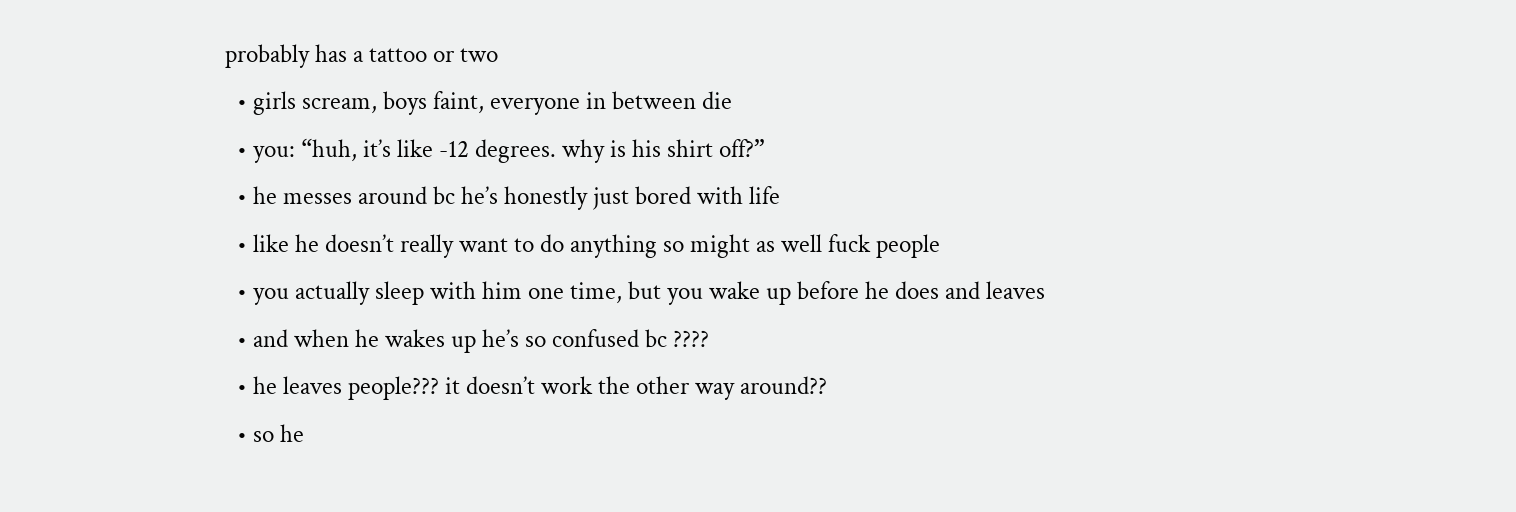probably has a tattoo or two
  • girls scream, boys faint, everyone in between die
  • you: “huh, it’s like -12 degrees. why is his shirt off?”
  • he messes around bc he’s honestly just bored with life
  • like he doesn’t really want to do anything so might as well fuck people
  • you actually sleep with him one time, but you wake up before he does and leaves
  • and when he wakes up he’s so confused bc ????
  • he leaves people??? it doesn’t work the other way around??
  • so he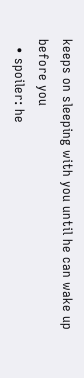keeps on sleeping with you until he can wake up before you
  • spoiler: he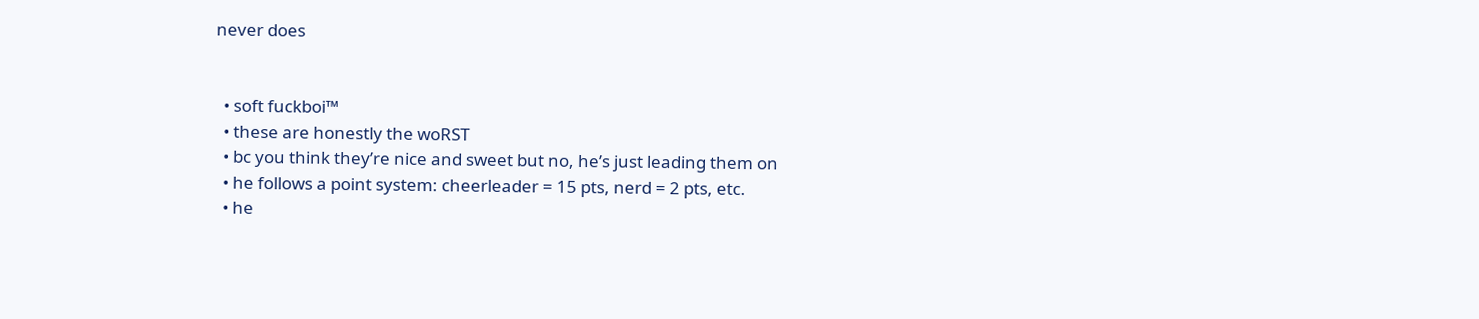never does


  • soft fuckboi™
  • these are honestly the woRST
  • bc you think they’re nice and sweet but no, he’s just leading them on
  • he follows a point system: cheerleader = 15 pts, nerd = 2 pts, etc.
  • he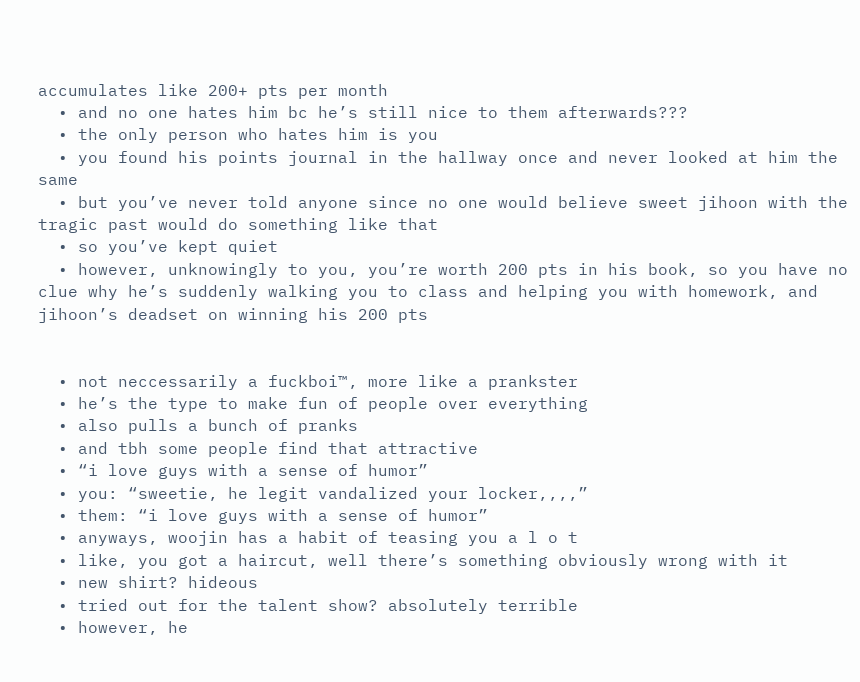accumulates like 200+ pts per month
  • and no one hates him bc he’s still nice to them afterwards???
  • the only person who hates him is you
  • you found his points journal in the hallway once and never looked at him the same
  • but you’ve never told anyone since no one would believe sweet jihoon with the tragic past would do something like that
  • so you’ve kept quiet
  • however, unknowingly to you, you’re worth 200 pts in his book, so you have no clue why he’s suddenly walking you to class and helping you with homework, and jihoon’s deadset on winning his 200 pts


  • not neccessarily a fuckboi™, more like a prankster
  • he’s the type to make fun of people over everything
  • also pulls a bunch of pranks
  • and tbh some people find that attractive
  • “i love guys with a sense of humor”
  • you: “sweetie, he legit vandalized your locker,,,,”
  • them: “i love guys with a sense of humor”
  • anyways, woojin has a habit of teasing you a l o t
  • like, you got a haircut, well there’s something obviously wrong with it
  • new shirt? hideous
  • tried out for the talent show? absolutely terrible
  • however, he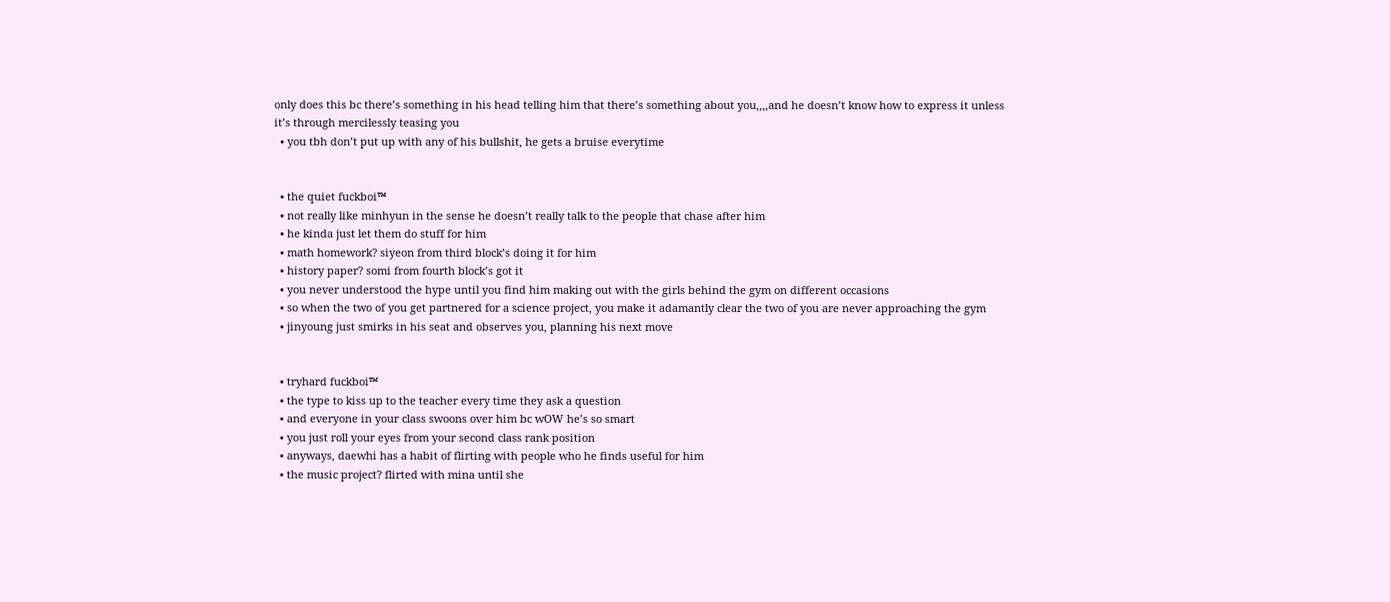only does this bc there’s something in his head telling him that there’s something about you,,,,and he doesn’t know how to express it unless it’s through mercilessly teasing you
  • you tbh don’t put up with any of his bullshit, he gets a bruise everytime


  • the quiet fuckboi™
  • not really like minhyun in the sense he doesn’t really talk to the people that chase after him
  • he kinda just let them do stuff for him
  • math homework? siyeon from third block’s doing it for him
  • history paper? somi from fourth block’s got it
  • you never understood the hype until you find him making out with the girls behind the gym on different occasions
  • so when the two of you get partnered for a science project, you make it adamantly clear the two of you are never approaching the gym
  • jinyoung just smirks in his seat and observes you, planning his next move


  • tryhard fuckboi™
  • the type to kiss up to the teacher every time they ask a question
  • and everyone in your class swoons over him bc wOW he’s so smart
  • you just roll your eyes from your second class rank position
  • anyways, daewhi has a habit of flirting with people who he finds useful for him
  • the music project? flirted with mina until she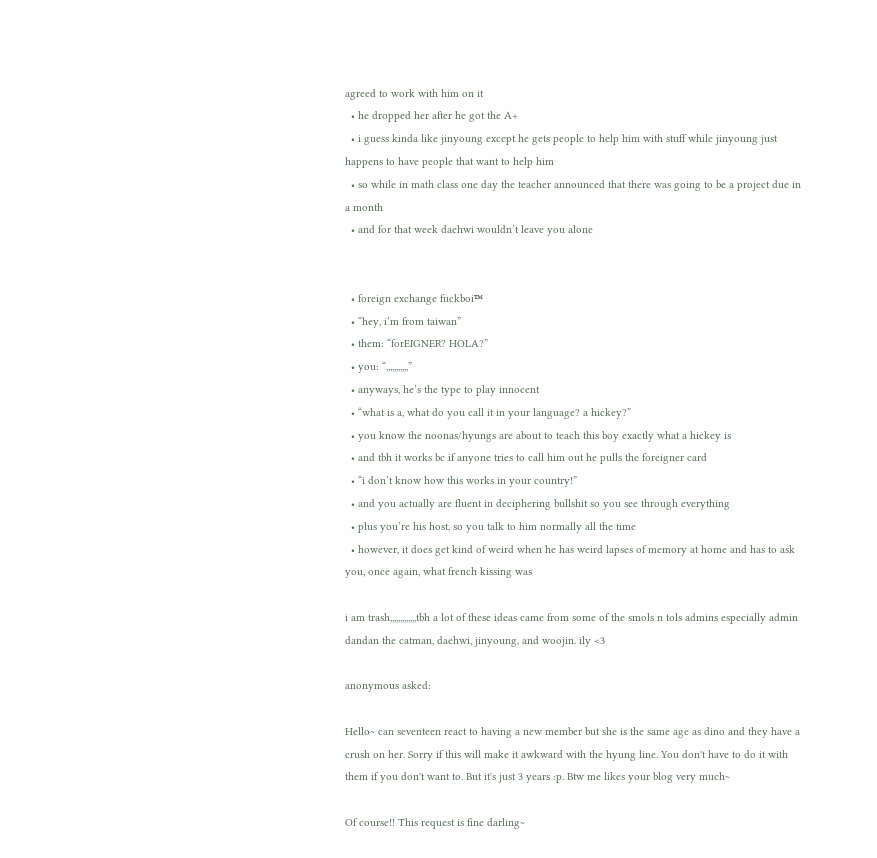agreed to work with him on it
  • he dropped her after he got the A+
  • i guess kinda like jinyoung except he gets people to help him with stuff while jinyoung just happens to have people that want to help him
  • so while in math class one day the teacher announced that there was going to be a project due in a month
  • and for that week daehwi wouldn’t leave you alone


  • foreign exchange fuckboi™
  • “hey, i’m from taiwan”
  • them: “forEIGNER? HOLA?”
  • you: “,,,,,,,,,,,”
  • anyways, he’s the type to play innocent
  • “what is a, what do you call it in your language? a hickey?”
  • you know the noonas/hyungs are about to teach this boy exactly what a hickey is
  • and tbh it works bc if anyone tries to call him out he pulls the foreigner card
  • “i don’t know how this works in your country!”
  • and you actually are fluent in deciphering bullshit so you see through everything
  • plus you’re his host, so you talk to him normally all the time
  • however, it does get kind of weird when he has weird lapses of memory at home and has to ask you, once again, what french kissing was

i am trash,,,,,,,,,,,,,tbh a lot of these ideas came from some of the smols n tols admins especially admin dandan the catman, daehwi, jinyoung, and woojin. ily <3

anonymous asked:

Hello~ can seventeen react to having a new member but she is the same age as dino and they have a crush on her. Sorry if this will make it awkward with the hyung line. You don't have to do it with them if you don't want to. But it's just 3 years :p. Btw me likes your blog very much~

Of course!! This request is fine darling~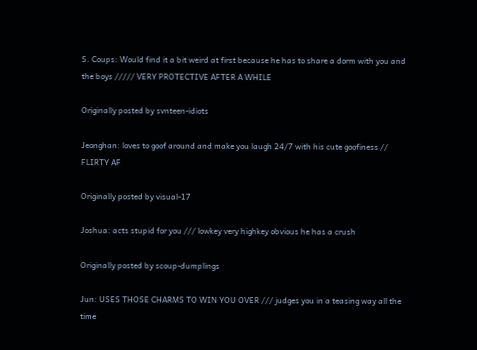S. Coups: Would find it a bit weird at first because he has to share a dorm with you and the boys ///// VERY PROTECTIVE AFTER A WHILE

Originally posted by svnteen-idiots

Jeonghan: loves to goof around and make you laugh 24/7 with his cute goofiness // FLIRTY AF

Originally posted by visual-17

Joshua: acts stupid for you /// lowkey very highkey obvious he has a crush

Originally posted by scoup-dumplings

Jun: USES THOSE CHARMS TO WIN YOU OVER /// judges you in a teasing way all the time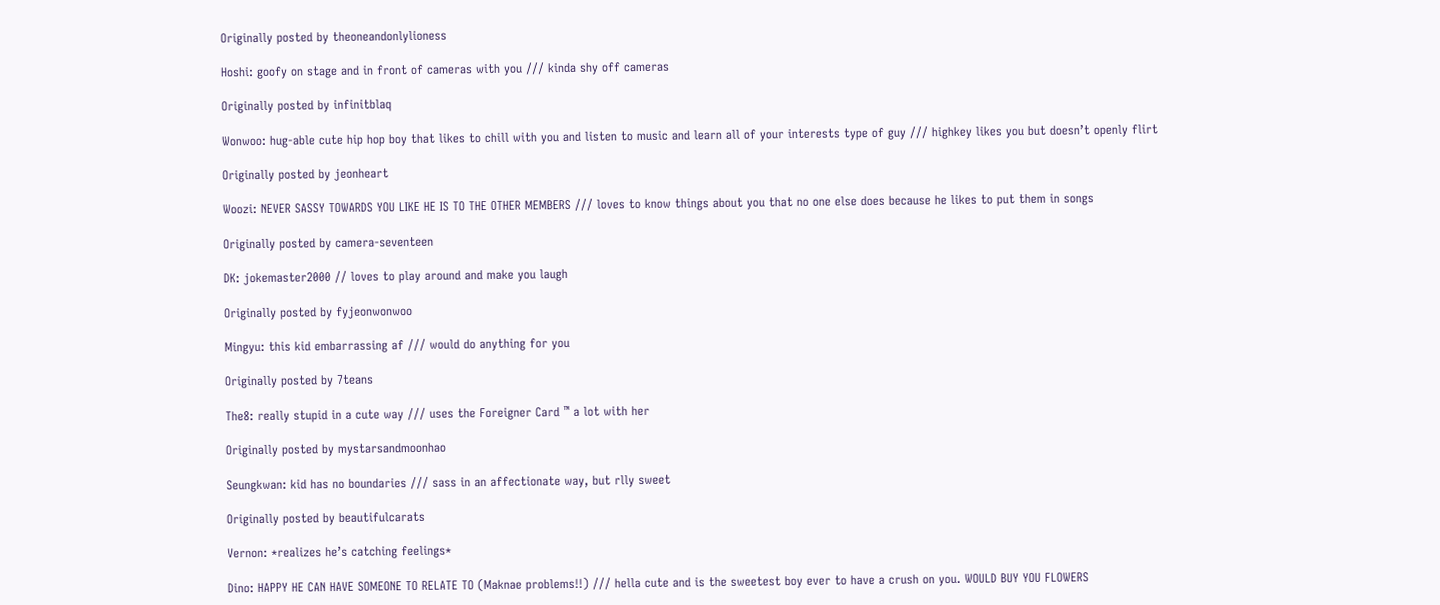Originally posted by theoneandonlylioness

Hoshi: goofy on stage and in front of cameras with you /// kinda shy off cameras

Originally posted by infinitblaq

Wonwoo: hug-able cute hip hop boy that likes to chill with you and listen to music and learn all of your interests type of guy /// highkey likes you but doesn’t openly flirt

Originally posted by jeonheart

Woozi: NEVER SASSY TOWARDS YOU LIKE HE IS TO THE OTHER MEMBERS /// loves to know things about you that no one else does because he likes to put them in songs

Originally posted by camera-seventeen

DK: jokemaster2000 // loves to play around and make you laugh

Originally posted by fyjeonwonwoo

Mingyu: this kid embarrassing af /// would do anything for you

Originally posted by 7teans

The8: really stupid in a cute way /// uses the Foreigner Card ™ a lot with her

Originally posted by mystarsandmoonhao

Seungkwan: kid has no boundaries /// sass in an affectionate way, but rlly sweet

Originally posted by beautifulcarats

Vernon: *realizes he’s catching feelings*

Dino: HAPPY HE CAN HAVE SOMEONE TO RELATE TO (Maknae problems!!) /// hella cute and is the sweetest boy ever to have a crush on you. WOULD BUY YOU FLOWERS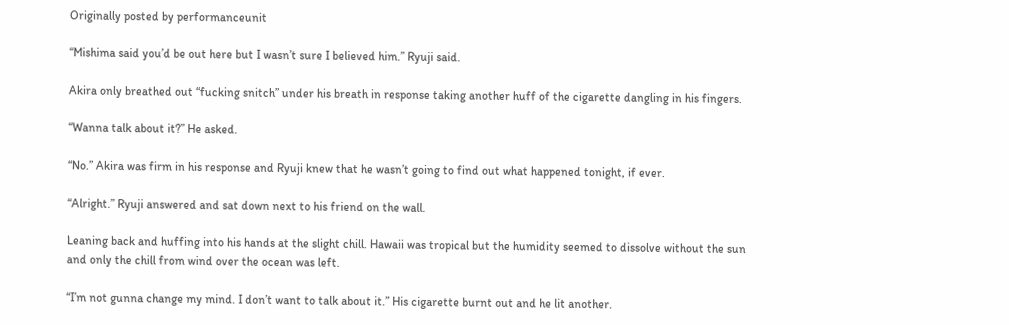Originally posted by performanceunit

“Mishima said you’d be out here but I wasn’t sure I believed him.” Ryuji said.

Akira only breathed out “fucking snitch” under his breath in response taking another huff of the cigarette dangling in his fingers.

“Wanna talk about it?” He asked.

“No.” Akira was firm in his response and Ryuji knew that he wasn’t going to find out what happened tonight, if ever.

“Alright.” Ryuji answered and sat down next to his friend on the wall.

Leaning back and huffing into his hands at the slight chill. Hawaii was tropical but the humidity seemed to dissolve without the sun and only the chill from wind over the ocean was left.

“I’m not gunna change my mind. I don’t want to talk about it.” His cigarette burnt out and he lit another.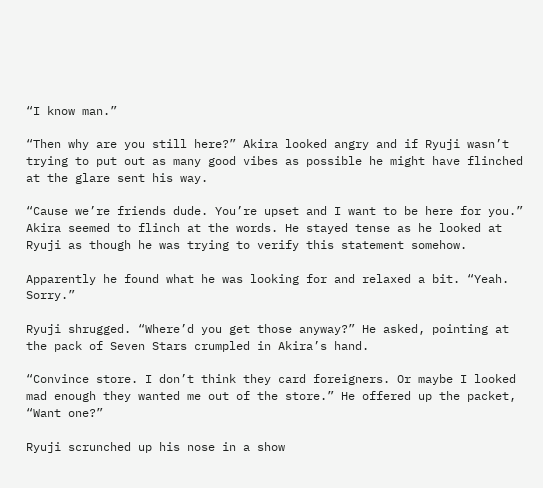“I know man.”

“Then why are you still here?” Akira looked angry and if Ryuji wasn’t trying to put out as many good vibes as possible he might have flinched at the glare sent his way.

“Cause we’re friends dude. You’re upset and I want to be here for you.” Akira seemed to flinch at the words. He stayed tense as he looked at Ryuji as though he was trying to verify this statement somehow.

Apparently he found what he was looking for and relaxed a bit. “Yeah. Sorry.”

Ryuji shrugged. “Where’d you get those anyway?” He asked, pointing at the pack of Seven Stars crumpled in Akira’s hand.

“Convince store. I don’t think they card foreigners. Or maybe I looked mad enough they wanted me out of the store.” He offered up the packet, “Want one?”

Ryuji scrunched up his nose in a show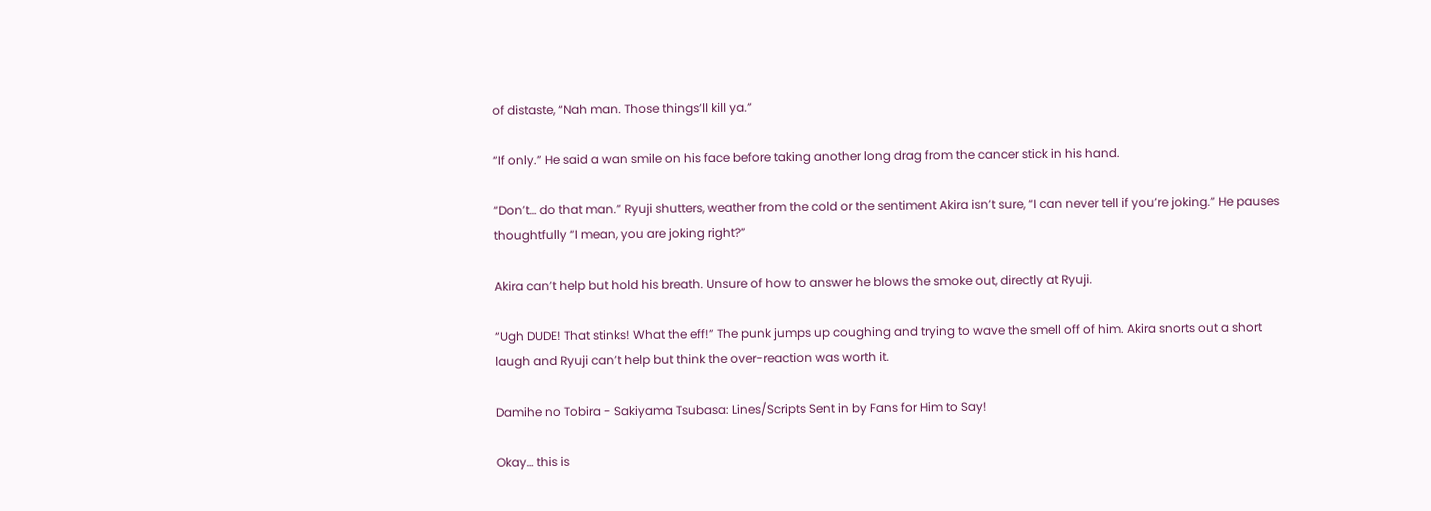of distaste, “Nah man. Those things’ll kill ya.”

“If only.” He said a wan smile on his face before taking another long drag from the cancer stick in his hand.

“Don’t… do that man.” Ryuji shutters, weather from the cold or the sentiment Akira isn’t sure, “I can never tell if you’re joking.” He pauses thoughtfully “I mean, you are joking right?”

Akira can’t help but hold his breath. Unsure of how to answer he blows the smoke out, directly at Ryuji.

“Ugh DUDE! That stinks! What the eff!” The punk jumps up coughing and trying to wave the smell off of him. Akira snorts out a short laugh and Ryuji can’t help but think the over-reaction was worth it.

Damihe no Tobira - Sakiyama Tsubasa: Lines/Scripts Sent in by Fans for Him to Say!

Okay… this is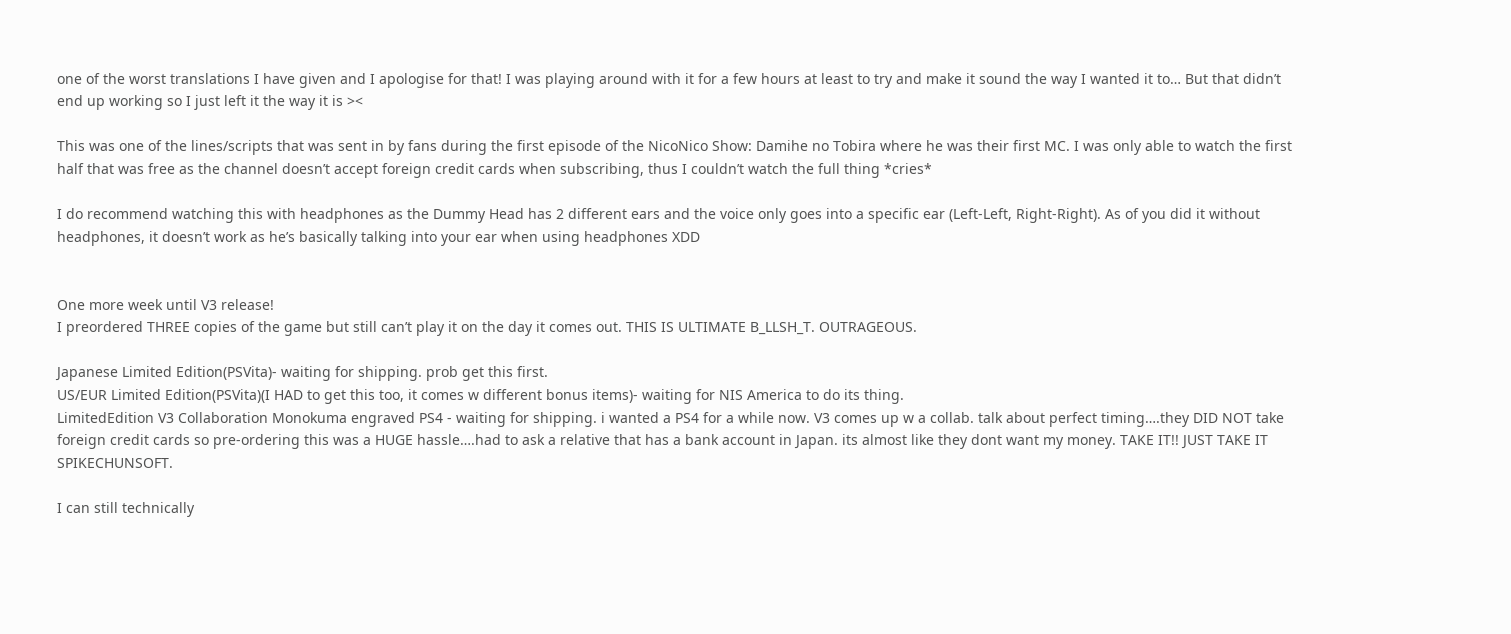one of the worst translations I have given and I apologise for that! I was playing around with it for a few hours at least to try and make it sound the way I wanted it to… But that didn’t end up working so I just left it the way it is ><

This was one of the lines/scripts that was sent in by fans during the first episode of the NicoNico Show: Damihe no Tobira where he was their first MC. I was only able to watch the first half that was free as the channel doesn’t accept foreign credit cards when subscribing, thus I couldn’t watch the full thing *cries*

I do recommend watching this with headphones as the Dummy Head has 2 different ears and the voice only goes into a specific ear (Left-Left, Right-Right). As of you did it without headphones, it doesn’t work as he’s basically talking into your ear when using headphones XDD


One more week until V3 release!
I preordered THREE copies of the game but still can’t play it on the day it comes out. THIS IS ULTIMATE B_LLSH_T. OUTRAGEOUS.

Japanese Limited Edition(PSVita)- waiting for shipping. prob get this first.
US/EUR Limited Edition(PSVita)(I HAD to get this too, it comes w different bonus items)- waiting for NIS America to do its thing.
LimitedEdition V3 Collaboration Monokuma engraved PS4 - waiting for shipping. i wanted a PS4 for a while now. V3 comes up w a collab. talk about perfect timing….they DID NOT take foreign credit cards so pre-ordering this was a HUGE hassle….had to ask a relative that has a bank account in Japan. its almost like they dont want my money. TAKE IT!! JUST TAKE IT SPIKECHUNSOFT.

I can still technically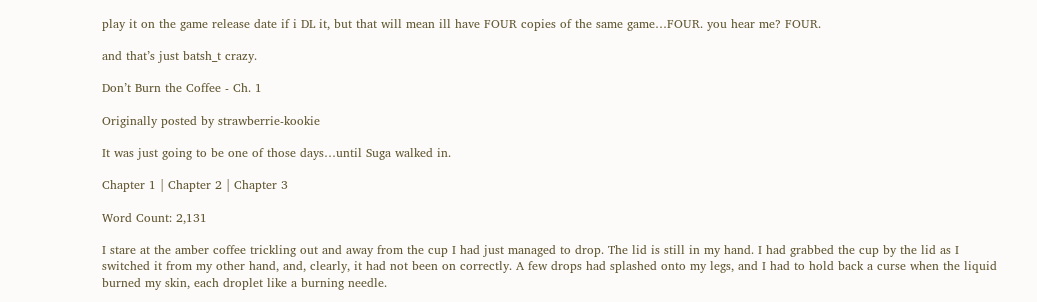play it on the game release date if i DL it, but that will mean ill have FOUR copies of the same game…FOUR. you hear me? FOUR.

and that’s just batsh_t crazy.

Don’t Burn the Coffee - Ch. 1

Originally posted by strawberrie-kookie

It was just going to be one of those days…until Suga walked in.

Chapter 1 | Chapter 2 | Chapter 3

Word Count: 2,131

I stare at the amber coffee trickling out and away from the cup I had just managed to drop. The lid is still in my hand. I had grabbed the cup by the lid as I switched it from my other hand, and, clearly, it had not been on correctly. A few drops had splashed onto my legs, and I had to hold back a curse when the liquid burned my skin, each droplet like a burning needle.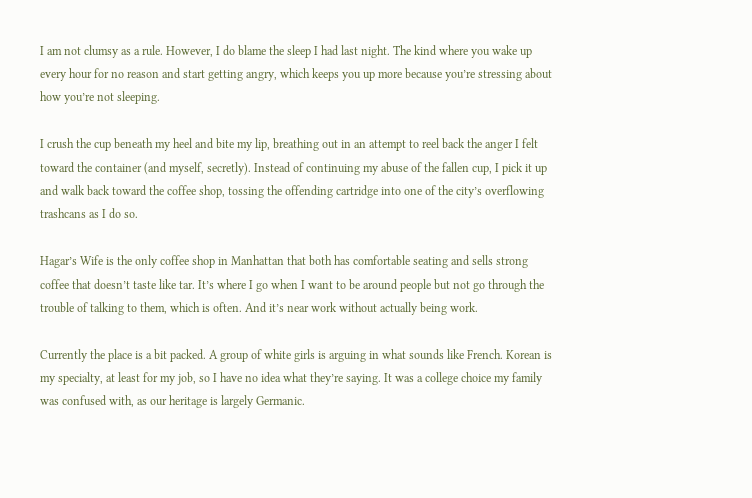I am not clumsy as a rule. However, I do blame the sleep I had last night. The kind where you wake up every hour for no reason and start getting angry, which keeps you up more because you’re stressing about how you’re not sleeping.

I crush the cup beneath my heel and bite my lip, breathing out in an attempt to reel back the anger I felt toward the container (and myself, secretly). Instead of continuing my abuse of the fallen cup, I pick it up and walk back toward the coffee shop, tossing the offending cartridge into one of the city’s overflowing trashcans as I do so.

Hagar’s Wife is the only coffee shop in Manhattan that both has comfortable seating and sells strong coffee that doesn’t taste like tar. It’s where I go when I want to be around people but not go through the trouble of talking to them, which is often. And it’s near work without actually being work.

Currently the place is a bit packed. A group of white girls is arguing in what sounds like French. Korean is my specialty, at least for my job, so I have no idea what they’re saying. It was a college choice my family was confused with, as our heritage is largely Germanic.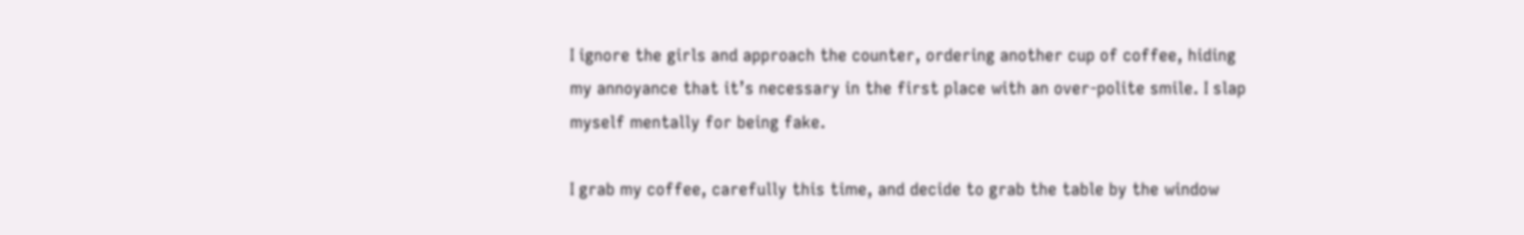I ignore the girls and approach the counter, ordering another cup of coffee, hiding my annoyance that it’s necessary in the first place with an over-polite smile. I slap myself mentally for being fake.

I grab my coffee, carefully this time, and decide to grab the table by the window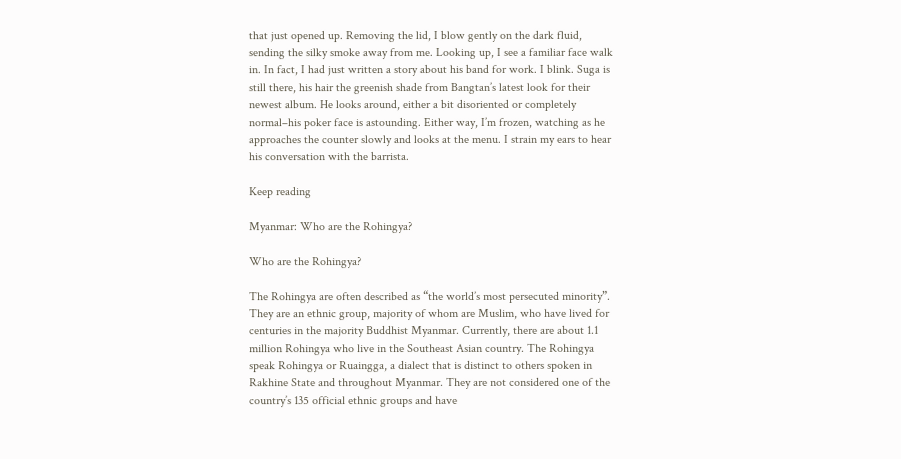that just opened up. Removing the lid, I blow gently on the dark fluid, sending the silky smoke away from me. Looking up, I see a familiar face walk in. In fact, I had just written a story about his band for work. I blink. Suga is still there, his hair the greenish shade from Bangtan’s latest look for their newest album. He looks around, either a bit disoriented or completely normal–his poker face is astounding. Either way, I’m frozen, watching as he approaches the counter slowly and looks at the menu. I strain my ears to hear his conversation with the barrista.

Keep reading

Myanmar: Who are the Rohingya?

Who are the Rohingya?

The Rohingya are often described as “the world’s most persecuted minority”.  They are an ethnic group, majority of whom are Muslim, who have lived for centuries in the majority Buddhist Myanmar. Currently, there are about 1.1 million Rohingya who live in the Southeast Asian country. The Rohingya speak Rohingya or Ruaingga, a dialect that is distinct to others spoken in Rakhine State and throughout Myanmar. They are not considered one of the country’s 135 official ethnic groups and have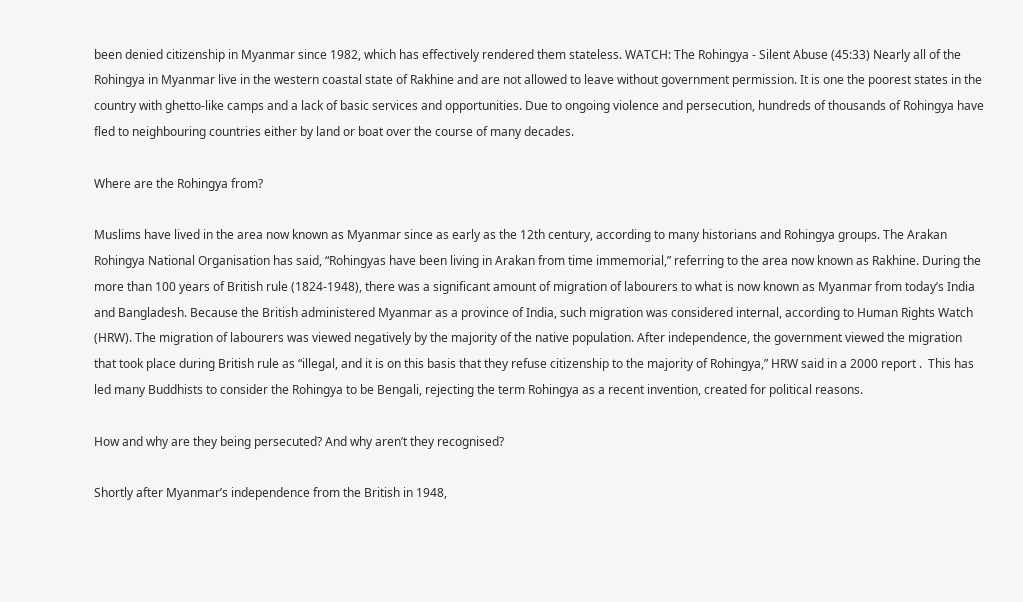been denied citizenship in Myanmar since 1982, which has effectively rendered them stateless. WATCH: The Rohingya - Silent Abuse (45:33) Nearly all of the Rohingya in Myanmar live in the western coastal state of Rakhine and are not allowed to leave without government permission. It is one the poorest states in the country with ghetto-like camps and a lack of basic services and opportunities. Due to ongoing violence and persecution, hundreds of thousands of Rohingya have fled to neighbouring countries either by land or boat over the course of many decades.

Where are the Rohingya from?

Muslims have lived in the area now known as Myanmar since as early as the 12th century, according to many historians and Rohingya groups. The Arakan Rohingya National Organisation has said, “Rohingyas have been living in Arakan from time immemorial,” referring to the area now known as Rakhine. During the more than 100 years of British rule (1824-1948), there was a significant amount of migration of labourers to what is now known as Myanmar from today’s India and Bangladesh. Because the British administered Myanmar as a province of India, such migration was considered internal, according to Human Rights Watch (HRW). The migration of labourers was viewed negatively by the majority of the native population. After independence, the government viewed the migration that took place during British rule as “illegal, and it is on this basis that they refuse citizenship to the majority of Rohingya,” HRW said in a 2000 report .  This has led many Buddhists to consider the Rohingya to be Bengali, rejecting the term Rohingya as a recent invention, created for political reasons.

How and why are they being persecuted? And why aren’t they recognised?

Shortly after Myanmar’s independence from the British in 1948,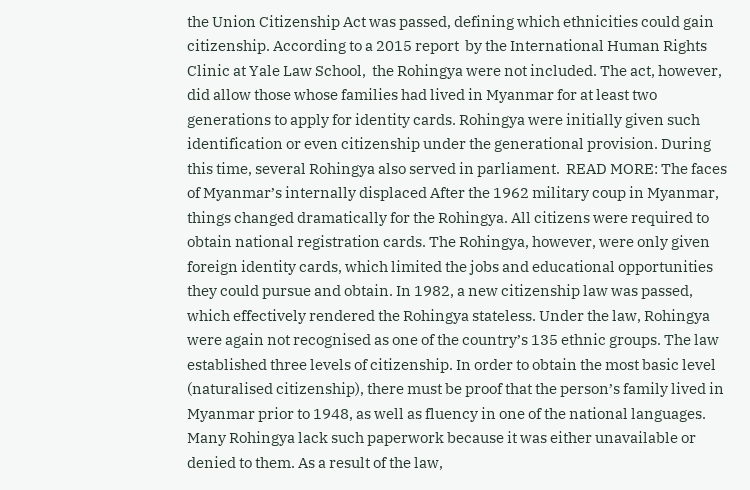the Union Citizenship Act was passed, defining which ethnicities could gain citizenship. According to a 2015 report  by the International Human Rights Clinic at Yale Law School,  the Rohingya were not included. The act, however, did allow those whose families had lived in Myanmar for at least two generations to apply for identity cards. Rohingya were initially given such identification or even citizenship under the generational provision. During this time, several Rohingya also served in parliament.  READ MORE: The faces of Myanmar’s internally displaced After the 1962 military coup in Myanmar, things changed dramatically for the Rohingya. All citizens were required to obtain national registration cards. The Rohingya, however, were only given foreign identity cards, which limited the jobs and educational opportunities they could pursue and obtain. In 1982, a new citizenship law was passed, which effectively rendered the Rohingya stateless. Under the law, Rohingya were again not recognised as one of the country’s 135 ethnic groups. The law established three levels of citizenship. In order to obtain the most basic level (naturalised citizenship), there must be proof that the person’s family lived in Myanmar prior to 1948, as well as fluency in one of the national languages. Many Rohingya lack such paperwork because it was either unavailable or denied to them. As a result of the law,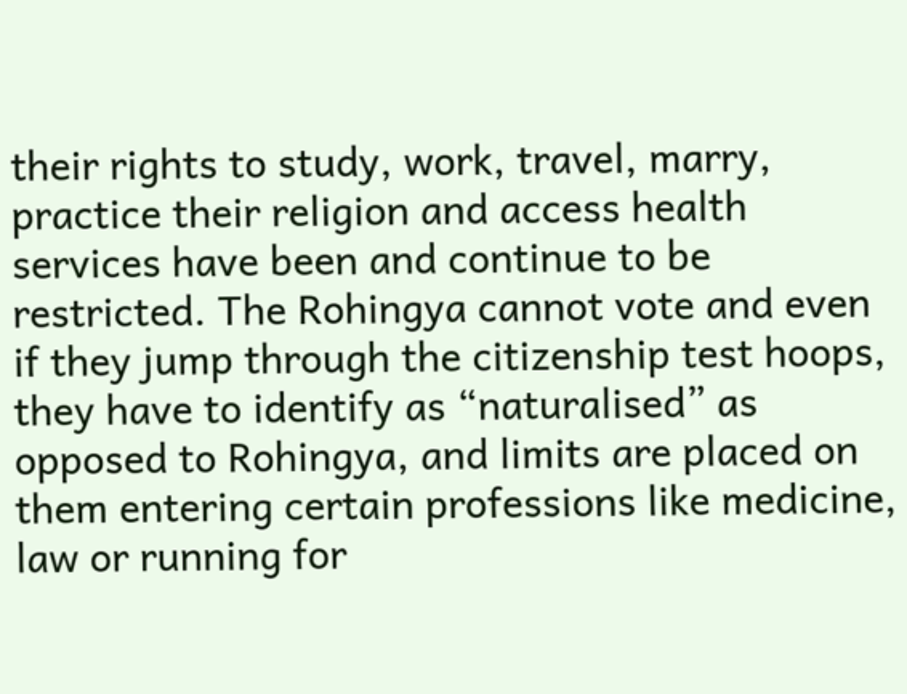their rights to study, work, travel, marry, practice their religion and access health services have been and continue to be restricted. The Rohingya cannot vote and even if they jump through the citizenship test hoops, they have to identify as “naturalised” as opposed to Rohingya, and limits are placed on them entering certain professions like medicine, law or running for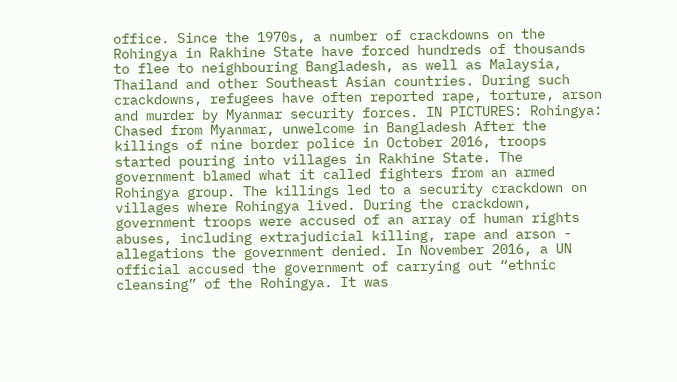office. Since the 1970s, a number of crackdowns on the Rohingya in Rakhine State have forced hundreds of thousands to flee to neighbouring Bangladesh, as well as Malaysia, Thailand and other Southeast Asian countries. During such crackdowns, refugees have often reported rape, torture, arson and murder by Myanmar security forces. IN PICTURES: Rohingya: Chased from Myanmar, unwelcome in Bangladesh After the killings of nine border police in October 2016, troops started pouring into villages in Rakhine State. The government blamed what it called fighters from an armed Rohingya group. The killings led to a security crackdown on villages where Rohingya lived. During the crackdown, government troops were accused of an array of human rights abuses, including extrajudicial killing, rape and arson - allegations the government denied. In November 2016, a UN official accused the government of carrying out “ethnic cleansing” of the Rohingya. It was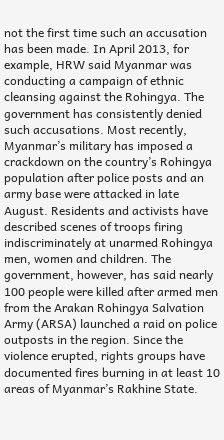not the first time such an accusation has been made. In April 2013, for example, HRW said Myanmar was conducting a campaign of ethnic cleansing against the Rohingya. The government has consistently denied such accusations. Most recently, Myanmar’s military has imposed a crackdown on the country’s Rohingya population after police posts and an army base were attacked in late August. Residents and activists have described scenes of troops firing indiscriminately at unarmed Rohingya men, women and children. The government, however, has said nearly 100 people were killed after armed men from the Arakan Rohingya Salvation Army (ARSA) launched a raid on police outposts in the region. Since the violence erupted, rights groups have documented fires burning in at least 10 areas of Myanmar’s Rakhine State.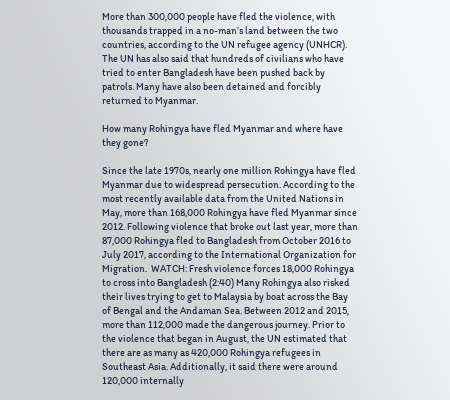More than 300,000 people have fled the violence, with thousands trapped in a no-man’s land between the two countries, according to the UN refugee agency (UNHCR).  The UN has also said that hundreds of civilians who have tried to enter Bangladesh have been pushed back by patrols. Many have also been detained and forcibly returned to Myanmar.

How many Rohingya have fled Myanmar and where have they gone?

Since the late 1970s, nearly one million Rohingya have fled Myanmar due to widespread persecution. According to the most recently available data from the United Nations in May, more than 168,000 Rohingya have fled Myanmar since 2012. Following violence that broke out last year, more than 87,000 Rohingya fled to Bangladesh from October 2016 to July 2017, according to the International Organization for Migration.  WATCH: Fresh violence forces 18,000 Rohingya to cross into Bangladesh (2:40) Many Rohingya also risked their lives trying to get to Malaysia by boat across the Bay of Bengal and the Andaman Sea. Between 2012 and 2015, more than 112,000 made the dangerous journey. Prior to the violence that began in August, the UN estimated that there are as many as 420,000 Rohingya refugees in Southeast Asia. Additionally, it said there were around 120,000 internally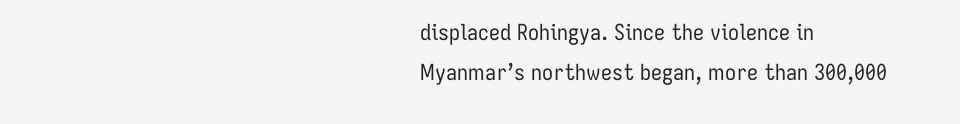displaced Rohingya. Since the violence in Myanmar’s northwest began, more than 300,000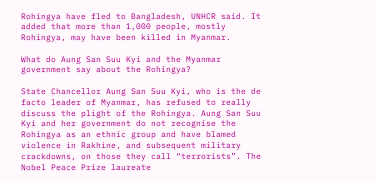Rohingya have fled to Bangladesh, UNHCR said. It added that more than 1,000 people, mostly Rohingya, may have been killed in Myanmar.

What do Aung San Suu Kyi and the Myanmar government say about the Rohingya?

State Chancellor Aung San Suu Kyi, who is the de facto leader of Myanmar, has refused to really discuss the plight of the Rohingya. Aung San Suu Kyi and her government do not recognise the Rohingya as an ethnic group and have blamed violence in Rakhine, and subsequent military crackdowns, on those they call “terrorists”. The Nobel Peace Prize laureate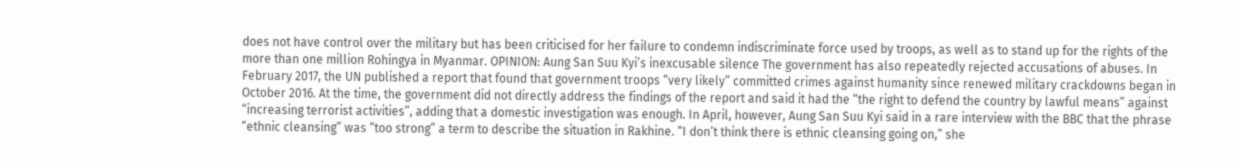does not have control over the military but has been criticised for her failure to condemn indiscriminate force used by troops, as well as to stand up for the rights of the more than one million Rohingya in Myanmar. OPINION: Aung San Suu Kyi’s inexcusable silence The government has also repeatedly rejected accusations of abuses. In February 2017, the UN published a report that found that government troops “very likely” committed crimes against humanity since renewed military crackdowns began in October 2016. At the time, the government did not directly address the findings of the report and said it had the “the right to defend the country by lawful means” against “increasing terrorist activities”, adding that a domestic investigation was enough. In April, however, Aung San Suu Kyi said in a rare interview with the BBC that the phrase “ethnic cleansing” was “too strong” a term to describe the situation in Rakhine. “I don’t think there is ethnic cleansing going on,” she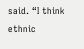said. “I think ethnic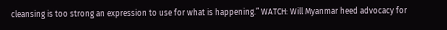cleansing is too strong an expression to use for what is happening.” WATCH: Will Myanmar heed advocacy for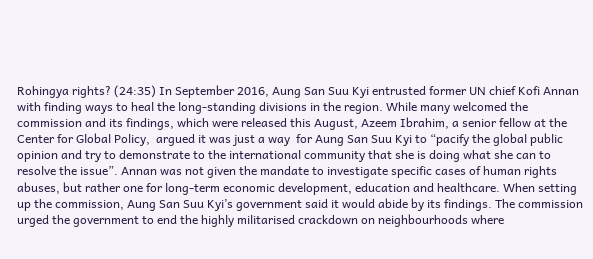Rohingya rights? (24:35) In September 2016, Aung San Suu Kyi entrusted former UN chief Kofi Annan with finding ways to heal the long-standing divisions in the region. While many welcomed the commission and its findings, which were released this August, Azeem Ibrahim, a senior fellow at the Center for Global Policy,  argued it was just a way  for Aung San Suu Kyi to “pacify the global public opinion and try to demonstrate to the international community that she is doing what she can to resolve the issue”. Annan was not given the mandate to investigate specific cases of human rights abuses, but rather one for long-term economic development, education and healthcare. When setting up the commission, Aung San Suu Kyi’s government said it would abide by its findings. The commission urged the government to end the highly militarised crackdown on neighbourhoods where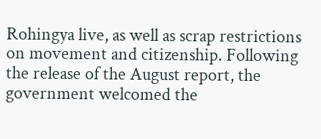Rohingya live, as well as scrap restrictions on movement and citizenship. Following the release of the August report, the government welcomed the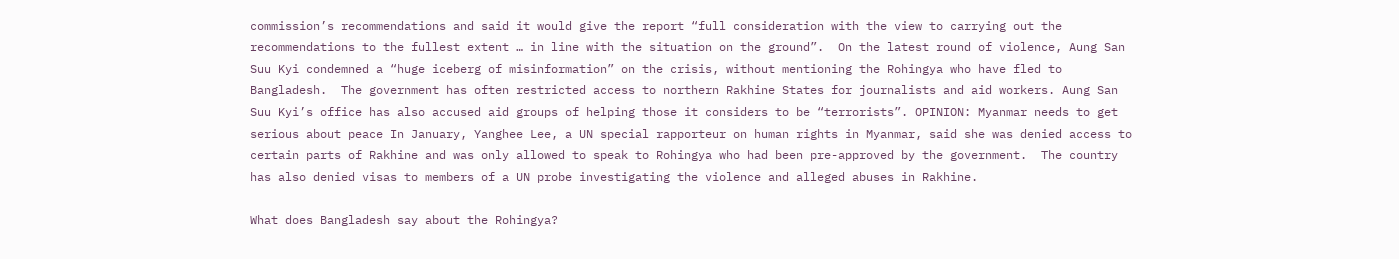commission’s recommendations and said it would give the report “full consideration with the view to carrying out the recommendations to the fullest extent … in line with the situation on the ground”.  On the latest round of violence, Aung San Suu Kyi condemned a “huge iceberg of misinformation” on the crisis, without mentioning the Rohingya who have fled to Bangladesh.  The government has often restricted access to northern Rakhine States for journalists and aid workers. Aung San Suu Kyi’s office has also accused aid groups of helping those it considers to be “terrorists”. OPINION: Myanmar needs to get serious about peace In January, Yanghee Lee, a UN special rapporteur on human rights in Myanmar, said she was denied access to certain parts of Rakhine and was only allowed to speak to Rohingya who had been pre-approved by the government.  The country has also denied visas to members of a UN probe investigating the violence and alleged abuses in Rakhine.

What does Bangladesh say about the Rohingya?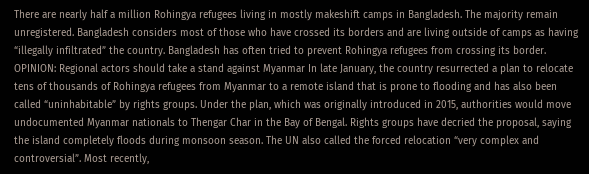There are nearly half a million Rohingya refugees living in mostly makeshift camps in Bangladesh. The majority remain unregistered. Bangladesh considers most of those who have crossed its borders and are living outside of camps as having “illegally infiltrated” the country. Bangladesh has often tried to prevent Rohingya refugees from crossing its border.  OPINION: Regional actors should take a stand against Myanmar In late January, the country resurrected a plan to relocate tens of thousands of Rohingya refugees from Myanmar to a remote island that is prone to flooding and has also been called “uninhabitable” by rights groups. Under the plan, which was originally introduced in 2015, authorities would move undocumented Myanmar nationals to Thengar Char in the Bay of Bengal. Rights groups have decried the proposal, saying the island completely floods during monsoon season. The UN also called the forced relocation “very complex and controversial”. Most recently,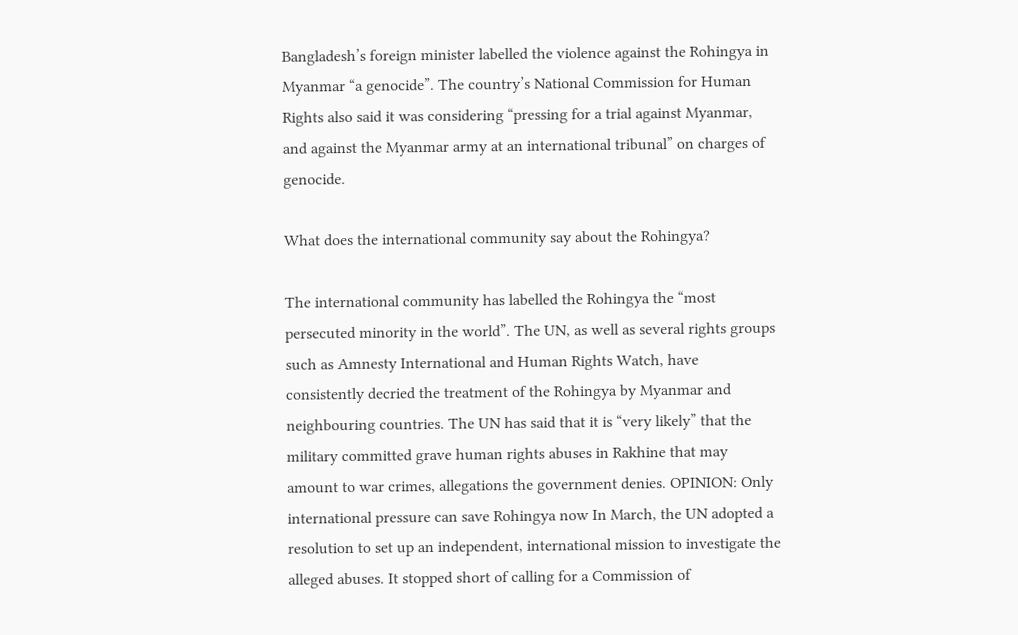Bangladesh’s foreign minister labelled the violence against the Rohingya in Myanmar “a genocide”. The country’s National Commission for Human Rights also said it was considering “pressing for a trial against Myanmar, and against the Myanmar army at an international tribunal” on charges of genocide.

What does the international community say about the Rohingya?

The international community has labelled the Rohingya the “most persecuted minority in the world”. The UN, as well as several rights groups such as Amnesty International and Human Rights Watch, have consistently decried the treatment of the Rohingya by Myanmar and neighbouring countries. The UN has said that it is “very likely” that the military committed grave human rights abuses in Rakhine that may amount to war crimes, allegations the government denies. OPINION: Only international pressure can save Rohingya now In March, the UN adopted a resolution to set up an independent, international mission to investigate the alleged abuses. It stopped short of calling for a Commission of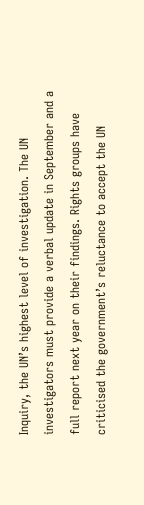Inquiry, the UN’s highest level of investigation. The UN investigators must provide a verbal update in September and a full report next year on their findings. Rights groups have criticised the government’s reluctance to accept the UN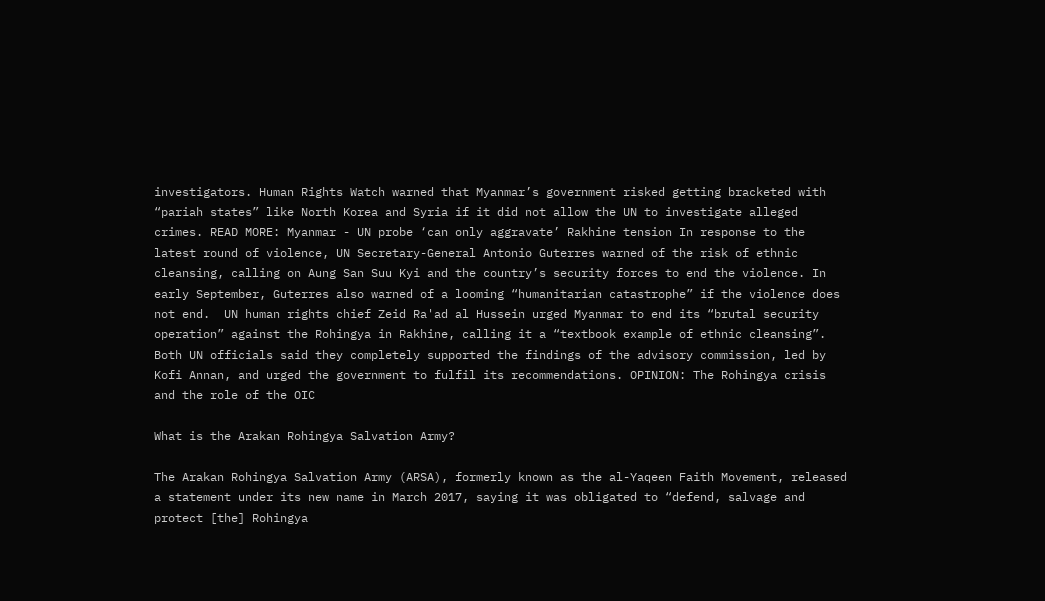investigators. Human Rights Watch warned that Myanmar’s government risked getting bracketed with “pariah states” like North Korea and Syria if it did not allow the UN to investigate alleged crimes. READ MORE: Myanmar - UN probe ‘can only aggravate’ Rakhine tension In response to the latest round of violence, UN Secretary-General Antonio Guterres warned of the risk of ethnic cleansing, calling on Aung San Suu Kyi and the country’s security forces to end the violence. In early September, Guterres also warned of a looming “humanitarian catastrophe” if the violence does not end.  UN human rights chief Zeid Ra'ad al Hussein urged Myanmar to end its “brutal security operation” against the Rohingya in Rakhine, calling it a “textbook example of ethnic cleansing”.  Both UN officials said they completely supported the findings of the advisory commission, led by Kofi Annan, and urged the government to fulfil its recommendations. OPINION: The Rohingya crisis and the role of the OIC

What is the Arakan Rohingya Salvation Army?

The Arakan Rohingya Salvation Army (ARSA), formerly known as the al-Yaqeen Faith Movement, released a statement under its new name in March 2017, saying it was obligated to “defend, salvage and protect [the] Rohingya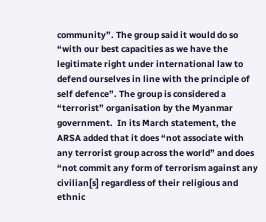community”. The group said it would do so “with our best capacities as we have the legitimate right under international law to defend ourselves in line with the principle of self defence”. The group is considered a “terrorist” organisation by the Myanmar government.  In its March statement, the ARSA added that it does “not associate with any terrorist group across the world” and does “not commit any form of terrorism against any civilian[s] regardless of their religious and ethnic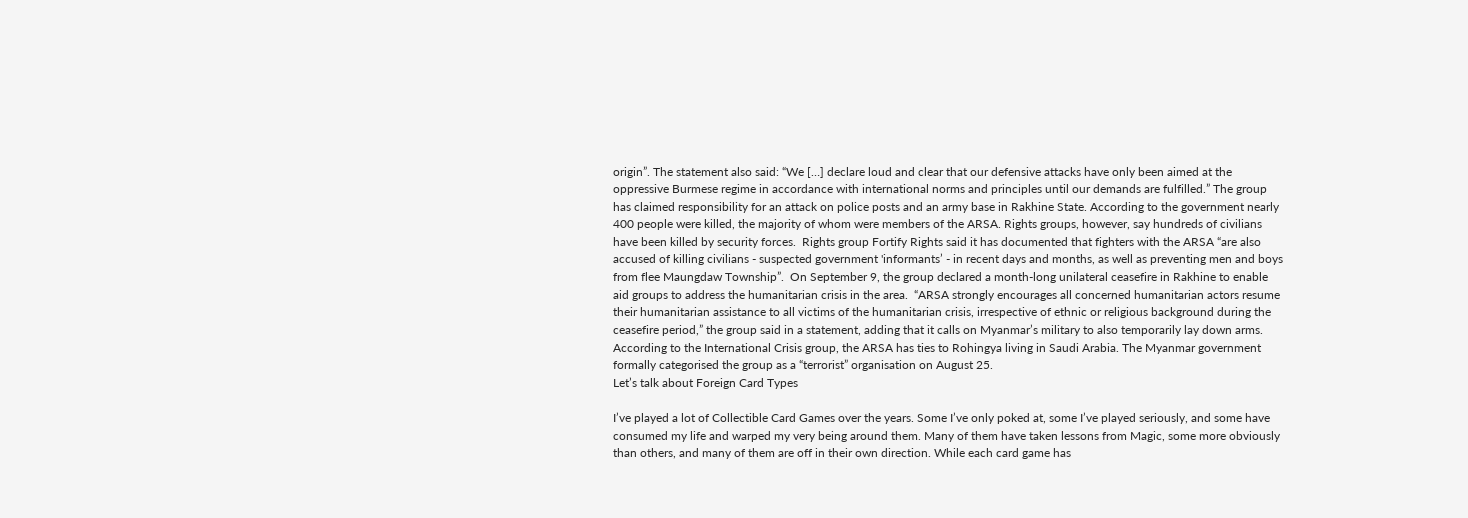origin”. The statement also said: “We […] declare loud and clear that our defensive attacks have only been aimed at the oppressive Burmese regime in accordance with international norms and principles until our demands are fulfilled.” The group has claimed responsibility for an attack on police posts and an army base in Rakhine State. According to the government nearly 400 people were killed, the majority of whom were members of the ARSA. Rights groups, however, say hundreds of civilians have been killed by security forces.  Rights group Fortify Rights said it has documented that fighters with the ARSA “are also accused of killing civilians - suspected government 'informants’ - in recent days and months, as well as preventing men and boys from flee Maungdaw Township”.  On September 9, the group declared a month-long unilateral ceasefire in Rakhine to enable aid groups to address the humanitarian crisis in the area.  “ARSA strongly encourages all concerned humanitarian actors resume their humanitarian assistance to all victims of the humanitarian crisis, irrespective of ethnic or religious background during the ceasefire period,” the group said in a statement, adding that it calls on Myanmar’s military to also temporarily lay down arms.  According to the International Crisis group, the ARSA has ties to Rohingya living in Saudi Arabia. The Myanmar government formally categorised the group as a “terrorist” organisation on August 25.
Let’s talk about Foreign Card Types

I’ve played a lot of Collectible Card Games over the years. Some I’ve only poked at, some I’ve played seriously, and some have consumed my life and warped my very being around them. Many of them have taken lessons from Magic, some more obviously than others, and many of them are off in their own direction. While each card game has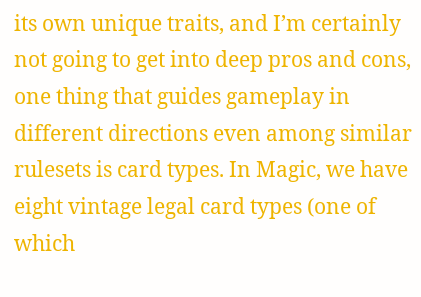its own unique traits, and I’m certainly not going to get into deep pros and cons, one thing that guides gameplay in different directions even among similar rulesets is card types. In Magic, we have eight vintage legal card types (one of which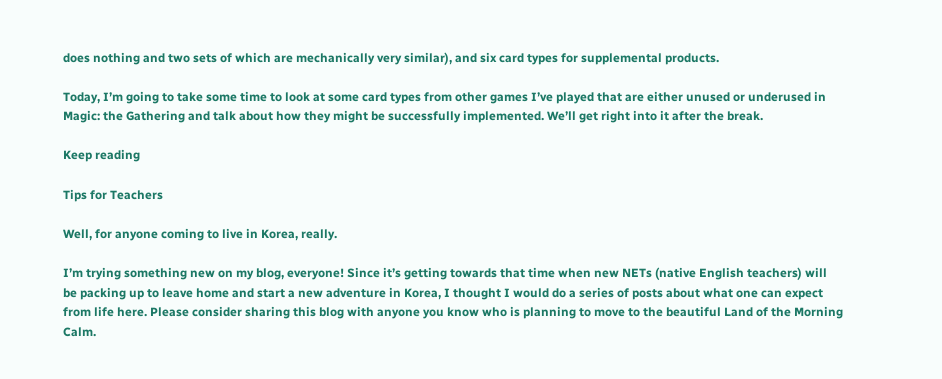does nothing and two sets of which are mechanically very similar), and six card types for supplemental products.

Today, I’m going to take some time to look at some card types from other games I’ve played that are either unused or underused in Magic: the Gathering and talk about how they might be successfully implemented. We’ll get right into it after the break.

Keep reading

Tips for Teachers

Well, for anyone coming to live in Korea, really.

I’m trying something new on my blog, everyone! Since it’s getting towards that time when new NETs (native English teachers) will be packing up to leave home and start a new adventure in Korea, I thought I would do a series of posts about what one can expect from life here. Please consider sharing this blog with anyone you know who is planning to move to the beautiful Land of the Morning Calm.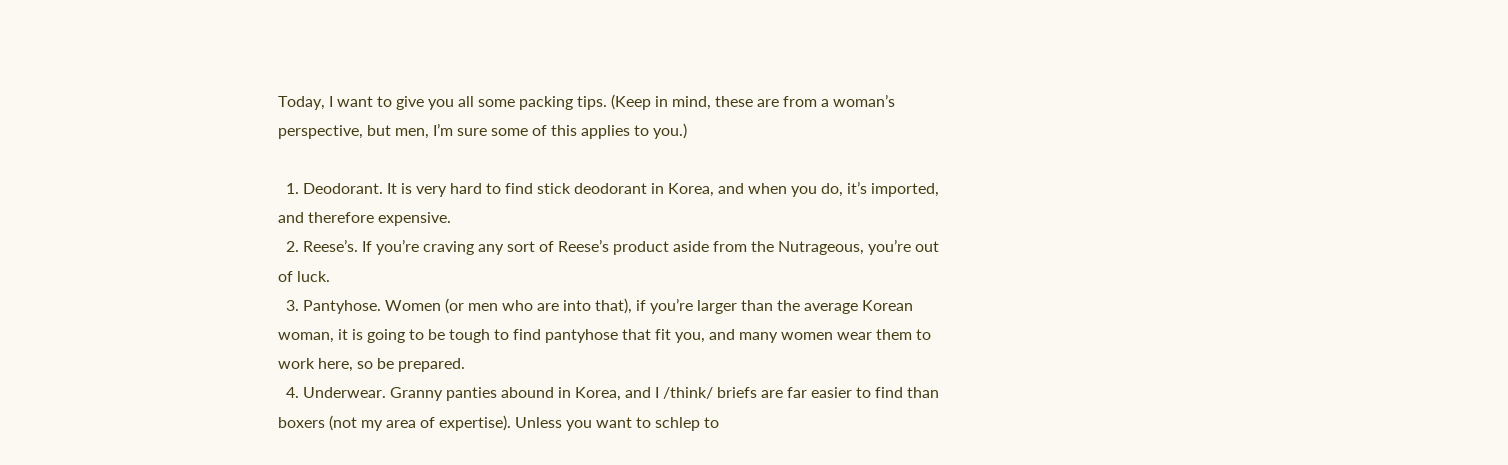Today, I want to give you all some packing tips. (Keep in mind, these are from a woman’s perspective, but men, I’m sure some of this applies to you.)

  1. Deodorant. It is very hard to find stick deodorant in Korea, and when you do, it’s imported, and therefore expensive.
  2. Reese’s. If you’re craving any sort of Reese’s product aside from the Nutrageous, you’re out of luck.
  3. Pantyhose. Women (or men who are into that), if you’re larger than the average Korean woman, it is going to be tough to find pantyhose that fit you, and many women wear them to work here, so be prepared.
  4. Underwear. Granny panties abound in Korea, and I /think/ briefs are far easier to find than boxers (not my area of expertise). Unless you want to schlep to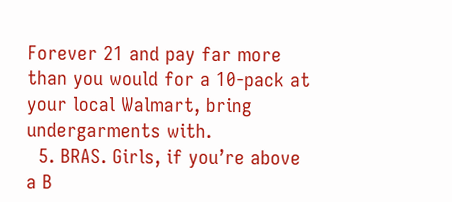Forever 21 and pay far more than you would for a 10-pack at your local Walmart, bring undergarments with.
  5. BRAS. Girls, if you’re above a B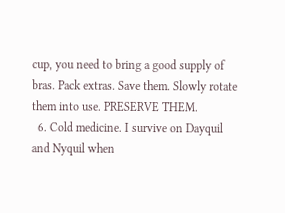cup, you need to bring a good supply of bras. Pack extras. Save them. Slowly rotate them into use. PRESERVE THEM.
  6. Cold medicine. I survive on Dayquil and Nyquil when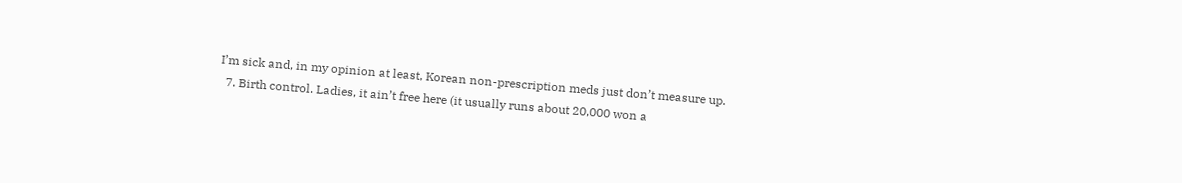I’m sick and, in my opinion at least, Korean non-prescription meds just don’t measure up.
  7. Birth control. Ladies, it ain’t free here (it usually runs about 20,000 won a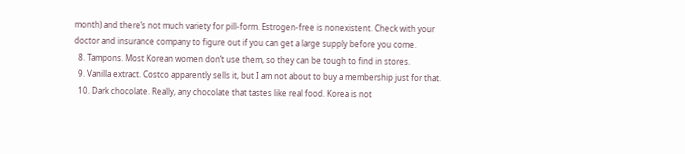month) and there’s not much variety for pill-form. Estrogen-free is nonexistent. Check with your doctor and insurance company to figure out if you can get a large supply before you come.
  8. Tampons. Most Korean women don’t use them, so they can be tough to find in stores.
  9. Vanilla extract. Costco apparently sells it, but I am not about to buy a membership just for that.
  10. Dark chocolate. Really, any chocolate that tastes like real food. Korea is not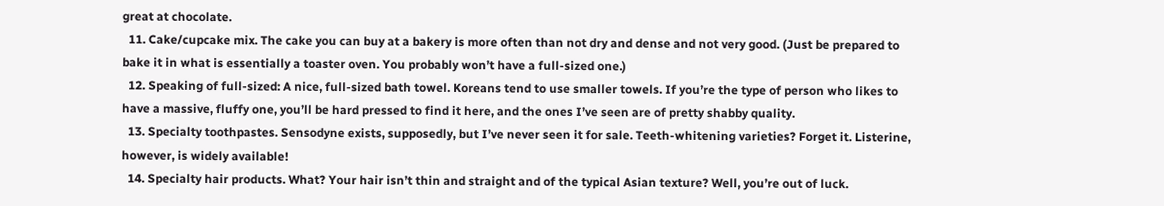great at chocolate.
  11. Cake/cupcake mix. The cake you can buy at a bakery is more often than not dry and dense and not very good. (Just be prepared to bake it in what is essentially a toaster oven. You probably won’t have a full-sized one.)
  12. Speaking of full-sized: A nice, full-sized bath towel. Koreans tend to use smaller towels. If you’re the type of person who likes to have a massive, fluffy one, you’ll be hard pressed to find it here, and the ones I’ve seen are of pretty shabby quality.
  13. Specialty toothpastes. Sensodyne exists, supposedly, but I’ve never seen it for sale. Teeth-whitening varieties? Forget it. Listerine, however, is widely available!
  14. Specialty hair products. What? Your hair isn’t thin and straight and of the typical Asian texture? Well, you’re out of luck.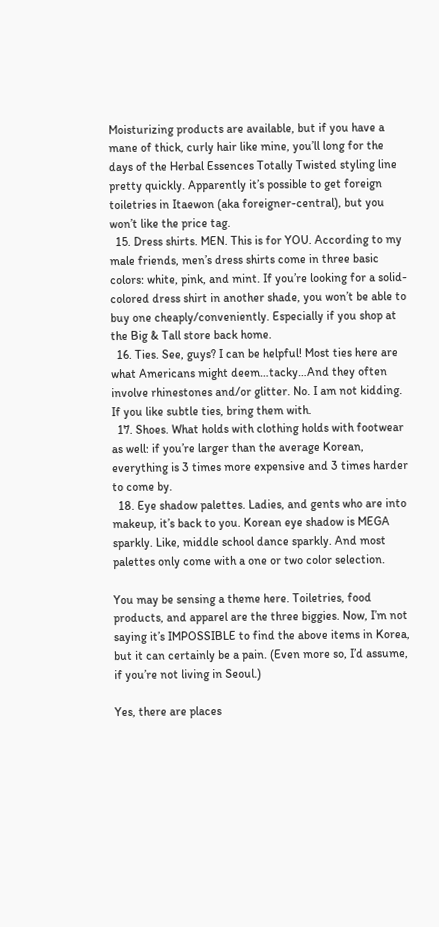Moisturizing products are available, but if you have a mane of thick, curly hair like mine, you’ll long for the days of the Herbal Essences Totally Twisted styling line pretty quickly. Apparently it’s possible to get foreign toiletries in Itaewon (aka foreigner-central), but you won’t like the price tag.
  15. Dress shirts. MEN. This is for YOU. According to my male friends, men’s dress shirts come in three basic colors: white, pink, and mint. If you’re looking for a solid-colored dress shirt in another shade, you won’t be able to buy one cheaply/conveniently. Especially if you shop at the Big & Tall store back home.
  16. Ties. See, guys? I can be helpful! Most ties here are what Americans might deem…tacky…And they often involve rhinestones and/or glitter. No. I am not kidding. If you like subtle ties, bring them with.
  17. Shoes. What holds with clothing holds with footwear as well: if you’re larger than the average Korean, everything is 3 times more expensive and 3 times harder to come by.
  18. Eye shadow palettes. Ladies, and gents who are into makeup, it’s back to you. Korean eye shadow is MEGA sparkly. Like, middle school dance sparkly. And most palettes only come with a one or two color selection.

You may be sensing a theme here. Toiletries, food products, and apparel are the three biggies. Now, I’m not saying it’s IMPOSSIBLE to find the above items in Korea, but it can certainly be a pain. (Even more so, I’d assume, if you’re not living in Seoul.)

Yes, there are places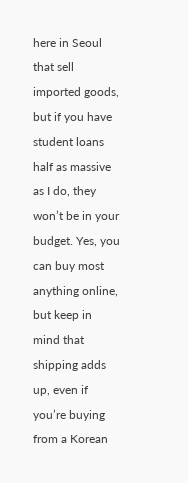here in Seoul that sell imported goods, but if you have student loans half as massive as I do, they won’t be in your budget. Yes, you can buy most anything online, but keep in mind that shipping adds up, even if you’re buying from a Korean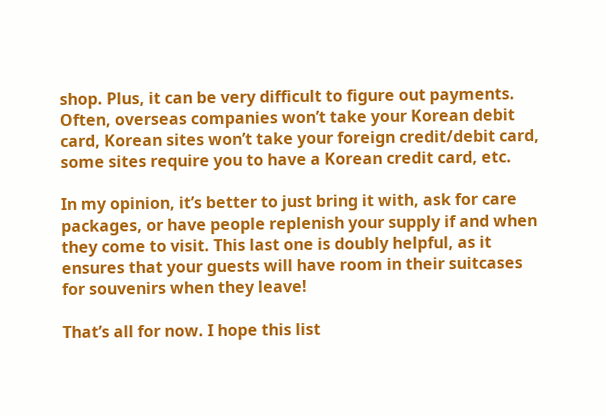shop. Plus, it can be very difficult to figure out payments. Often, overseas companies won’t take your Korean debit card, Korean sites won’t take your foreign credit/debit card, some sites require you to have a Korean credit card, etc.

In my opinion, it’s better to just bring it with, ask for care packages, or have people replenish your supply if and when they come to visit. This last one is doubly helpful, as it ensures that your guests will have room in their suitcases for souvenirs when they leave!

That’s all for now. I hope this list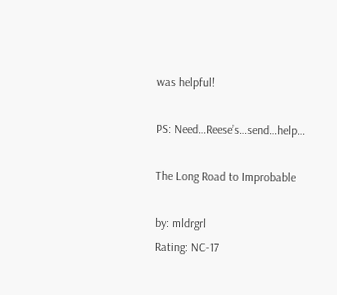was helpful!

PS: Need…Reese’s…send…help…

The Long Road to Improbable

by: mldrgrl
Rating: NC-17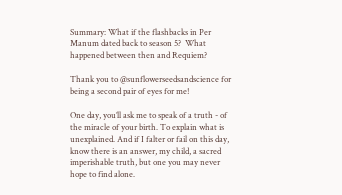Summary: What if the flashbacks in Per Manum dated back to season 5?  What happened between then and Requiem?

Thank you to @sunflowerseedsandscience for being a second pair of eyes for me!

One day, you’ll ask me to speak of a truth - of the miracle of your birth. To explain what is unexplained. And if I falter or fail on this day, know there is an answer, my child, a sacred imperishable truth, but one you may never hope to find alone.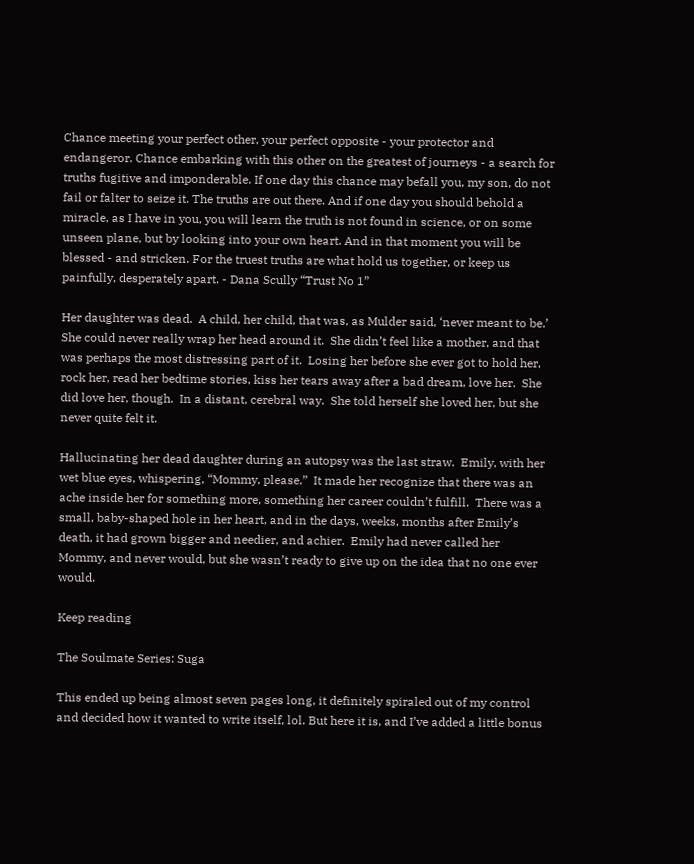Chance meeting your perfect other, your perfect opposite - your protector and endangeror. Chance embarking with this other on the greatest of journeys - a search for truths fugitive and imponderable. If one day this chance may befall you, my son, do not fail or falter to seize it. The truths are out there. And if one day you should behold a miracle, as I have in you, you will learn the truth is not found in science, or on some unseen plane, but by looking into your own heart. And in that moment you will be blessed - and stricken. For the truest truths are what hold us together, or keep us painfully, desperately apart. - Dana Scully “Trust No 1”

Her daughter was dead.  A child, her child, that was, as Mulder said, ‘never meant to be.’  She could never really wrap her head around it.  She didn’t feel like a mother, and that was perhaps the most distressing part of it.  Losing her before she ever got to hold her, rock her, read her bedtime stories, kiss her tears away after a bad dream, love her.  She did love her, though.  In a distant, cerebral way.  She told herself she loved her, but she never quite felt it.

Hallucinating her dead daughter during an autopsy was the last straw.  Emily, with her wet blue eyes, whispering, “Mommy, please.”  It made her recognize that there was an ache inside her for something more, something her career couldn’t fulfill.  There was a small, baby-shaped hole in her heart, and in the days, weeks, months after Emily’s death, it had grown bigger and needier, and achier.  Emily had never called her Mommy, and never would, but she wasn’t ready to give up on the idea that no one ever would.

Keep reading

The Soulmate Series: Suga

This ended up being almost seven pages long, it definitely spiraled out of my control and decided how it wanted to write itself, lol. But here it is, and I’ve added a little bonus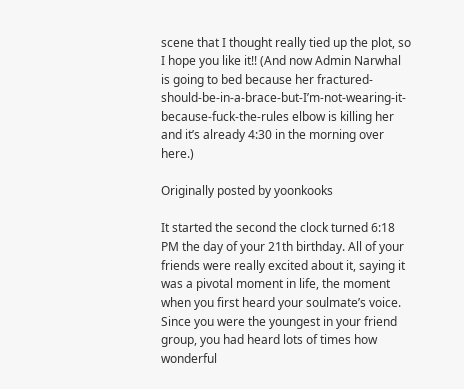scene that I thought really tied up the plot, so I hope you like it!! (And now Admin Narwhal is going to bed because her fractured-should-be-in-a-brace-but-I’m-not-wearing-it-because-fuck-the-rules elbow is killing her and it’s already 4:30 in the morning over here.)

Originally posted by yoonkooks

It started the second the clock turned 6:18 PM the day of your 21th birthday. All of your friends were really excited about it, saying it was a pivotal moment in life, the moment when you first heard your soulmate’s voice. Since you were the youngest in your friend group, you had heard lots of times how wonderful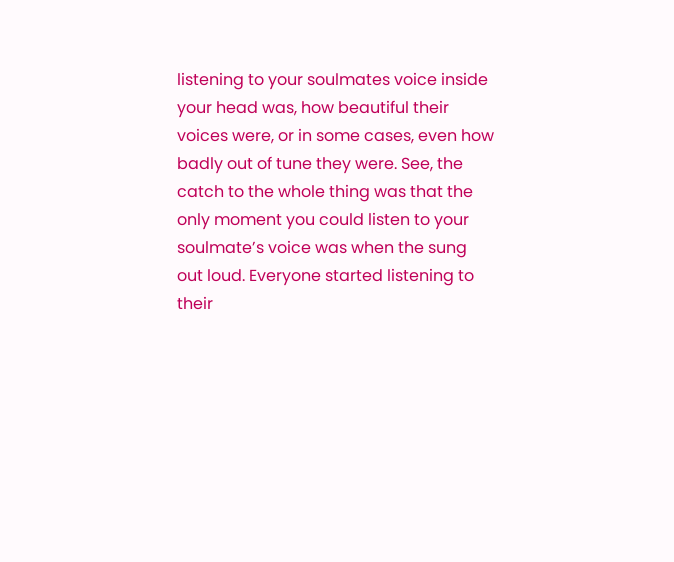listening to your soulmates voice inside your head was, how beautiful their voices were, or in some cases, even how badly out of tune they were. See, the catch to the whole thing was that the only moment you could listen to your soulmate’s voice was when the sung out loud. Everyone started listening to their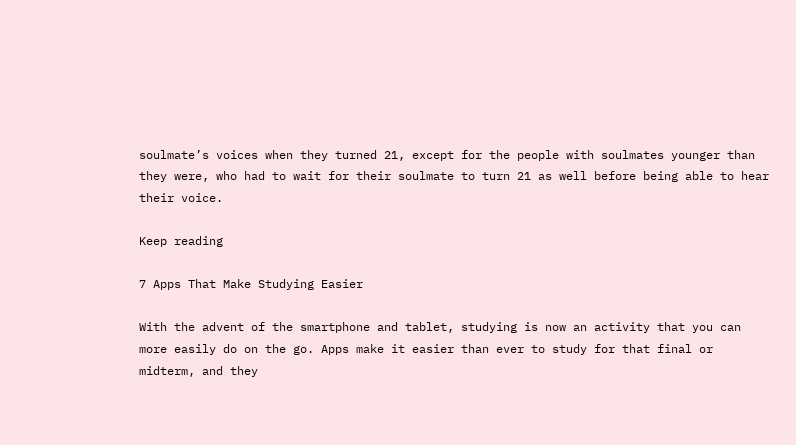soulmate’s voices when they turned 21, except for the people with soulmates younger than they were, who had to wait for their soulmate to turn 21 as well before being able to hear their voice.

Keep reading

7 Apps That Make Studying Easier

With the advent of the smartphone and tablet, studying is now an activity that you can more easily do on the go. Apps make it easier than ever to study for that final or midterm, and they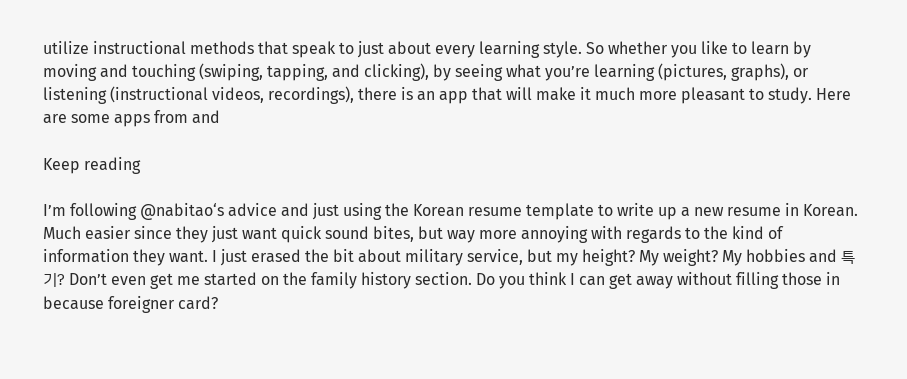utilize instructional methods that speak to just about every learning style. So whether you like to learn by moving and touching (swiping, tapping, and clicking), by seeing what you’re learning (pictures, graphs), or listening (instructional videos, recordings), there is an app that will make it much more pleasant to study. Here are some apps from and

Keep reading

I’m following @nabitao‘s advice and just using the Korean resume template to write up a new resume in Korean. Much easier since they just want quick sound bites, but way more annoying with regards to the kind of information they want. I just erased the bit about military service, but my height? My weight? My hobbies and 특기? Don’t even get me started on the family history section. Do you think I can get away without filling those in because foreigner card?